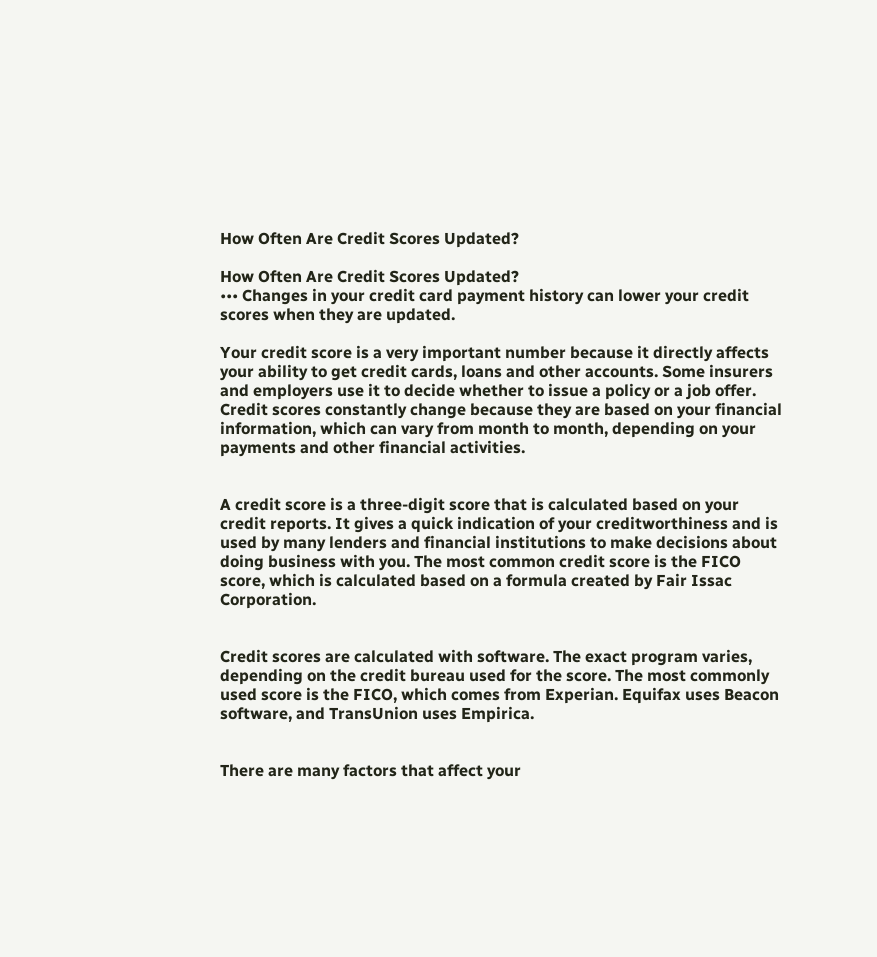How Often Are Credit Scores Updated?

How Often Are Credit Scores Updated?
••• Changes in your credit card payment history can lower your credit scores when they are updated.

Your credit score is a very important number because it directly affects your ability to get credit cards, loans and other accounts. Some insurers and employers use it to decide whether to issue a policy or a job offer. Credit scores constantly change because they are based on your financial information, which can vary from month to month, depending on your payments and other financial activities.


A credit score is a three-digit score that is calculated based on your credit reports. It gives a quick indication of your creditworthiness and is used by many lenders and financial institutions to make decisions about doing business with you. The most common credit score is the FICO score, which is calculated based on a formula created by Fair Issac Corporation.


Credit scores are calculated with software. The exact program varies, depending on the credit bureau used for the score. The most commonly used score is the FICO, which comes from Experian. Equifax uses Beacon software, and TransUnion uses Empirica.


There are many factors that affect your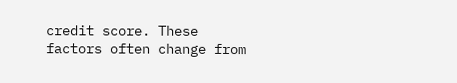credit score. These factors often change from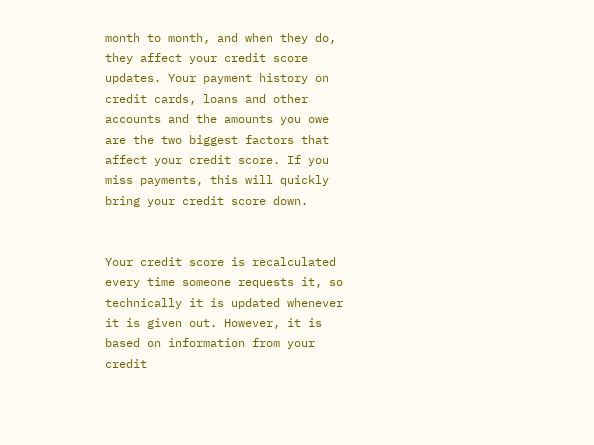month to month, and when they do, they affect your credit score updates. Your payment history on credit cards, loans and other accounts and the amounts you owe are the two biggest factors that affect your credit score. If you miss payments, this will quickly bring your credit score down.


Your credit score is recalculated every time someone requests it, so technically it is updated whenever it is given out. However, it is based on information from your credit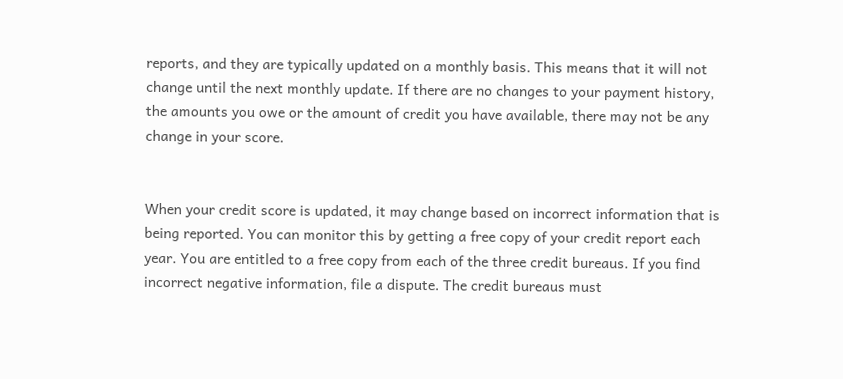reports, and they are typically updated on a monthly basis. This means that it will not change until the next monthly update. If there are no changes to your payment history, the amounts you owe or the amount of credit you have available, there may not be any change in your score.


When your credit score is updated, it may change based on incorrect information that is being reported. You can monitor this by getting a free copy of your credit report each year. You are entitled to a free copy from each of the three credit bureaus. If you find incorrect negative information, file a dispute. The credit bureaus must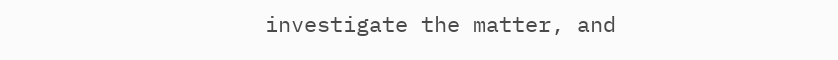investigate the matter, and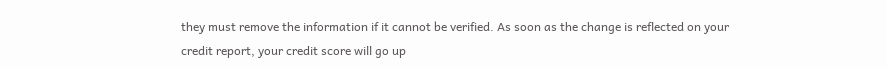they must remove the information if it cannot be verified. As soon as the change is reflected on your credit report, your credit score will go up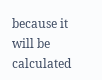because it will be calculated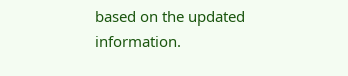based on the updated information.